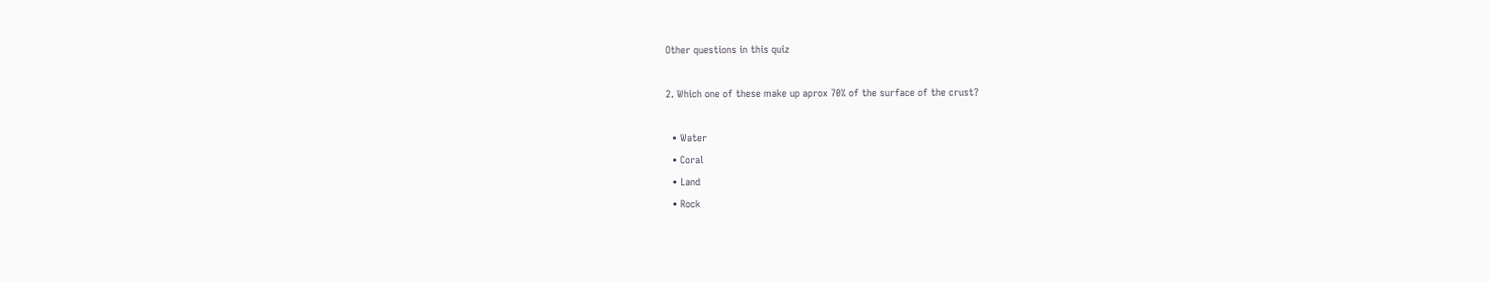Other questions in this quiz

2. Which one of these make up aprox 70% of the surface of the crust?

  • Water
  • Coral
  • Land
  • Rock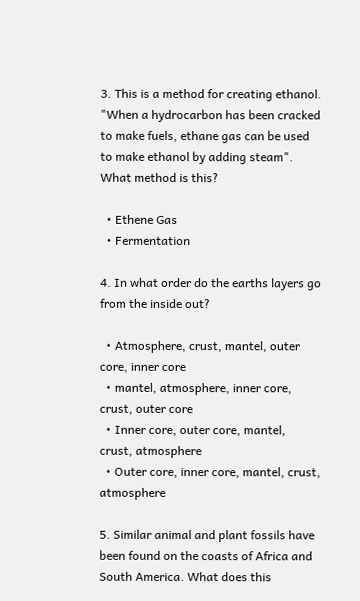3. This is a method for creating ethanol. "When a hydrocarbon has been cracked to make fuels, ethane gas can be used to make ethanol by adding steam". What method is this?

  • Ethene Gas
  • Fermentation

4. In what order do the earths layers go from the inside out?

  • Atmosphere, crust, mantel, outer core, inner core
  • mantel, atmosphere, inner core, crust, outer core
  • Inner core, outer core, mantel, crust, atmosphere
  • Outer core, inner core, mantel, crust, atmosphere

5. Similar animal and plant fossils have been found on the coasts of Africa and South America. What does this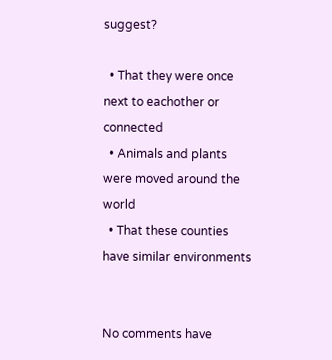suggest?

  • That they were once next to eachother or connected
  • Animals and plants were moved around the world
  • That these counties have similar environments


No comments have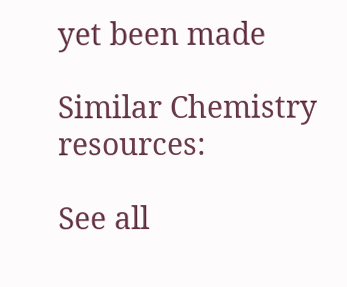yet been made

Similar Chemistry resources:

See all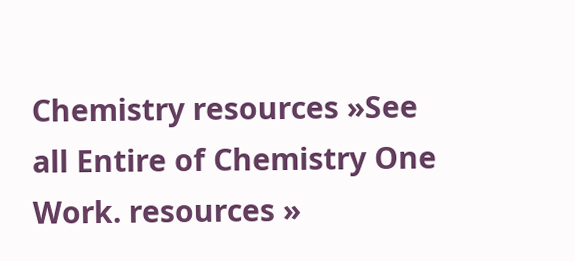Chemistry resources »See all Entire of Chemistry One Work. resources »